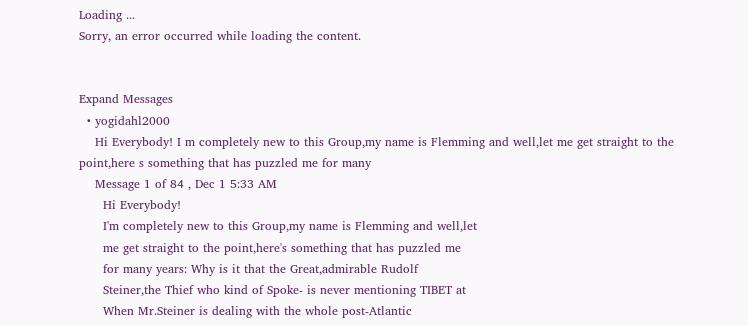Loading ...
Sorry, an error occurred while loading the content.


Expand Messages
  • yogidahl2000
    Hi Everybody! I m completely new to this Group,my name is Flemming and well,let me get straight to the point,here s something that has puzzled me for many
    Message 1 of 84 , Dec 1 5:33 AM
      Hi Everybody!
      I'm completely new to this Group,my name is Flemming and well,let
      me get straight to the point,here's something that has puzzled me
      for many years: Why is it that the Great,admirable Rudolf
      Steiner,the Thief who kind of Spoke- is never mentioning TIBET at
      When Mr.Steiner is dealing with the whole post-Atlantic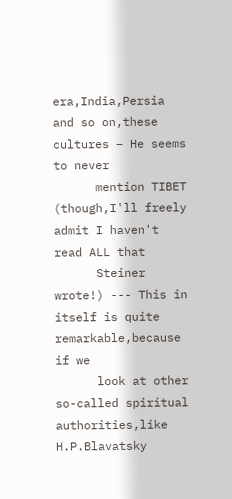era,India,Persia and so on,these cultures – He seems to never
      mention TIBET (though,I'll freely admit I haven't read ALL that
      Steiner wrote!) --- This in itself is quite remarkable,because if we
      look at other so-called spiritual authorities,like H.P.Blavatsky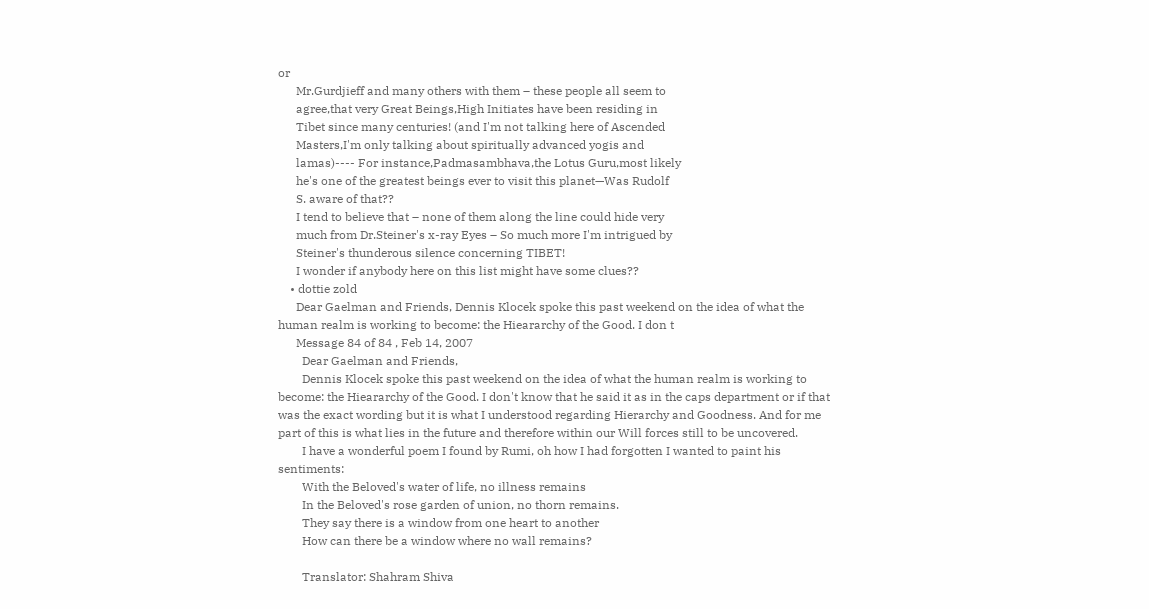or
      Mr.Gurdjieff and many others with them – these people all seem to
      agree,that very Great Beings,High Initiates have been residing in
      Tibet since many centuries! (and I'm not talking here of Ascended
      Masters,I'm only talking about spiritually advanced yogis and
      lamas)---- For instance,Padmasambhava,the Lotus Guru,most likely
      he's one of the greatest beings ever to visit this planet—Was Rudolf
      S. aware of that??
      I tend to believe that – none of them along the line could hide very
      much from Dr.Steiner's x-ray Eyes – So much more I'm intrigued by
      Steiner's thunderous silence concerning TIBET!
      I wonder if anybody here on this list might have some clues??
    • dottie zold
      Dear Gaelman and Friends, Dennis Klocek spoke this past weekend on the idea of what the human realm is working to become: the Hieararchy of the Good. I don t
      Message 84 of 84 , Feb 14, 2007
        Dear Gaelman and Friends,
        Dennis Klocek spoke this past weekend on the idea of what the human realm is working to become: the Hieararchy of the Good. I don't know that he said it as in the caps department or if that was the exact wording but it is what I understood regarding Hierarchy and Goodness. And for me part of this is what lies in the future and therefore within our Will forces still to be uncovered.
        I have a wonderful poem I found by Rumi, oh how I had forgotten I wanted to paint his sentiments:
        With the Beloved's water of life, no illness remains
        In the Beloved's rose garden of union, no thorn remains.
        They say there is a window from one heart to another
        How can there be a window where no wall remains?

        Translator: Shahram Shiva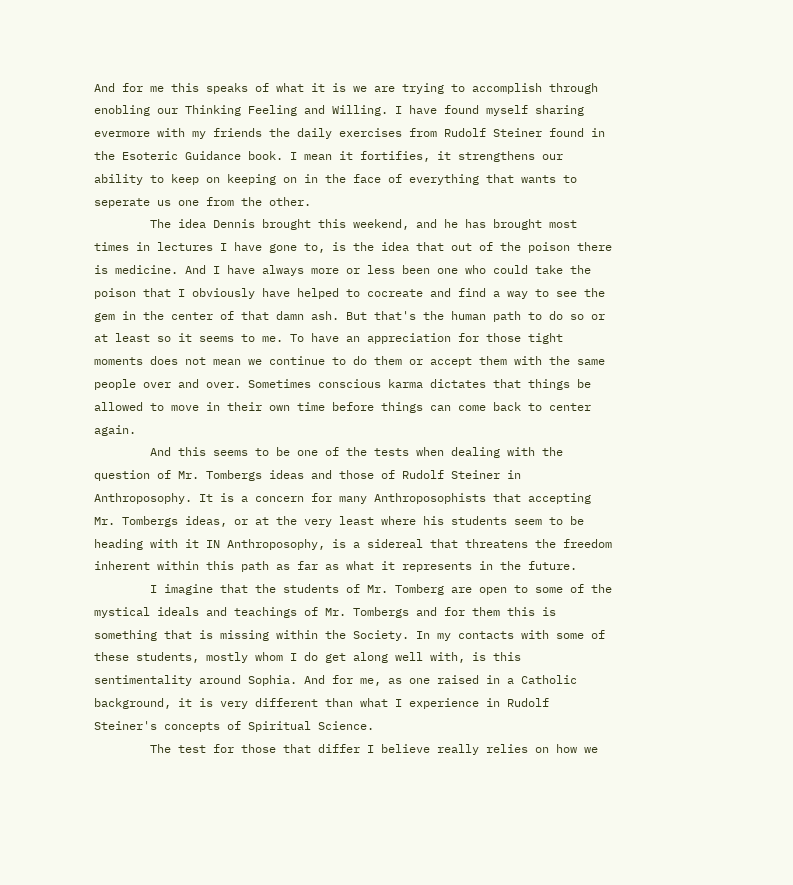And for me this speaks of what it is we are trying to accomplish through enobling our Thinking Feeling and Willing. I have found myself sharing evermore with my friends the daily exercises from Rudolf Steiner found in the Esoteric Guidance book. I mean it fortifies, it strengthens our ability to keep on keeping on in the face of everything that wants to seperate us one from the other.
        The idea Dennis brought this weekend, and he has brought most times in lectures I have gone to, is the idea that out of the poison there is medicine. And I have always more or less been one who could take the poison that I obviously have helped to cocreate and find a way to see the gem in the center of that damn ash. But that's the human path to do so or at least so it seems to me. To have an appreciation for those tight moments does not mean we continue to do them or accept them with the same people over and over. Sometimes conscious karma dictates that things be allowed to move in their own time before things can come back to center again.
        And this seems to be one of the tests when dealing with the question of Mr. Tombergs ideas and those of Rudolf Steiner in Anthroposophy. It is a concern for many Anthroposophists that accepting Mr. Tombergs ideas, or at the very least where his students seem to be heading with it IN Anthroposophy, is a sidereal that threatens the freedom inherent within this path as far as what it represents in the future.
        I imagine that the students of Mr. Tomberg are open to some of the mystical ideals and teachings of Mr. Tombergs and for them this is something that is missing within the Society. In my contacts with some of these students, mostly whom I do get along well with, is this sentimentality around Sophia. And for me, as one raised in a Catholic background, it is very different than what I experience in Rudolf Steiner's concepts of Spiritual Science.
        The test for those that differ I believe really relies on how we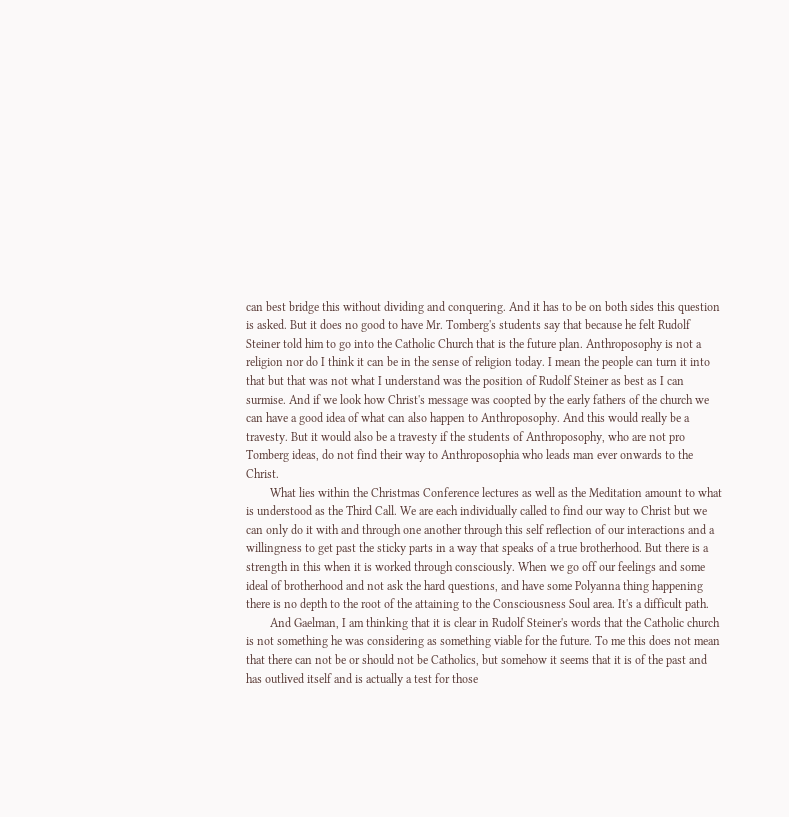can best bridge this without dividing and conquering. And it has to be on both sides this question is asked. But it does no good to have Mr. Tomberg's students say that because he felt Rudolf Steiner told him to go into the Catholic Church that is the future plan. Anthroposophy is not a religion nor do I think it can be in the sense of religion today. I mean the people can turn it into that but that was not what I understand was the position of Rudolf Steiner as best as I can surmise. And if we look how Christ's message was coopted by the early fathers of the church we can have a good idea of what can also happen to Anthroposophy. And this would really be a travesty. But it would also be a travesty if the students of Anthroposophy, who are not pro Tomberg ideas, do not find their way to Anthroposophia who leads man ever onwards to the Christ.
        What lies within the Christmas Conference lectures as well as the Meditation amount to what is understood as the Third Call. We are each individually called to find our way to Christ but we can only do it with and through one another through this self reflection of our interactions and a willingness to get past the sticky parts in a way that speaks of a true brotherhood. But there is a strength in this when it is worked through consciously. When we go off our feelings and some ideal of brotherhood and not ask the hard questions, and have some Polyanna thing happening there is no depth to the root of the attaining to the Consciousness Soul area. It's a difficult path.
        And Gaelman, I am thinking that it is clear in Rudolf Steiner's words that the Catholic church is not something he was considering as something viable for the future. To me this does not mean that there can not be or should not be Catholics, but somehow it seems that it is of the past and has outlived itself and is actually a test for those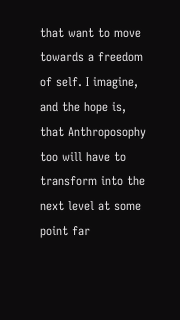that want to move towards a freedom of self. I imagine, and the hope is, that Anthroposophy too will have to transform into the next level at some point far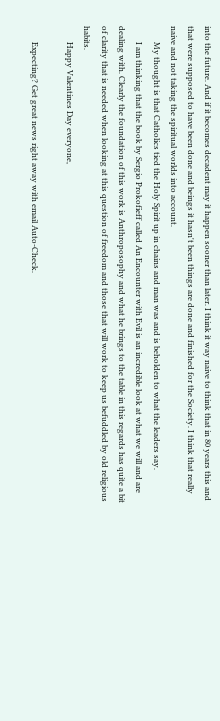into the future. And if it becomes decadent may it happen sooner than later. I think it way naive to think that in 80 years this and that were supposed to have been done and beings it hasn't been things are done and finished for the Society. I think that really naive and not taking the spiritual worlds into account.
        My thought is that Catholics tied the Holy Spirit up in chains and man was and is beholden to what the leaders say.
        I am thinking that the book by Sergio Prokofieff called An Encounter with Evil is an incredible look at what we will and are dealing with. Clearly the foundation of this work is Anthroposophy and what he brings to the table in this regards has quite a bit of clarity that is needed when looking at this question of freedom and those that will work to keep us befuddled by old religious habits.
        Happy Valentines Day everyone,

        Expecting? Get great news right away with email Auto-Check.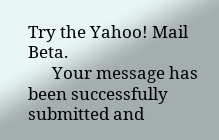Try the Yahoo! Mail Beta.
      Your message has been successfully submitted and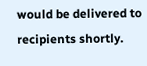would be delivered to recipients shortly.